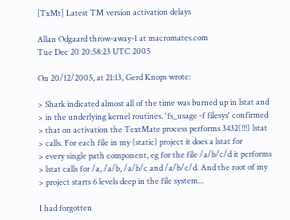[TxMt] Latest TM version activation delays

Allan Odgaard throw-away-1 at macromates.com
Tue Dec 20 20:58:23 UTC 2005

On 20/12/2005, at 21:13, Gerd Knops wrote:

> Shark indicated almost all of the time was burned up in lstat and
> in the underlying kernel routines. 'fs_usage -f filesys' confirmed
> that on activation the TextMate process performs 3432(!!!) lstat
> calls. For each file in my (static) project it does a lstat for
> every single path component, eg for the file /a/b/c/d it performs
> lstat calls for /a, /a/b, /a/b/c and /a/b/c/d. And the root of my
> project starts 6 levels deep in the file system...

I had forgotten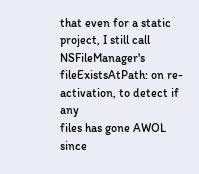that even for a static project, I still call
NSFileManager's fileExistsAtPath: on re-activation, to detect if any
files has gone AWOL since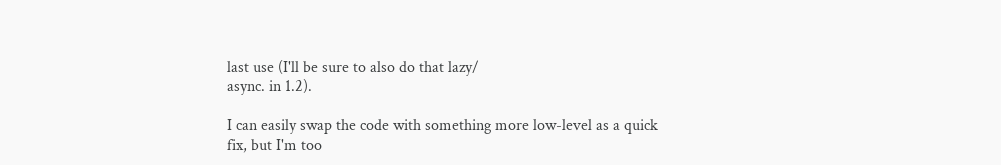last use (I'll be sure to also do that lazy/
async. in 1.2).

I can easily swap the code with something more low-level as a quick
fix, but I'm too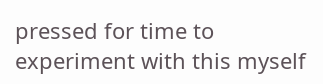pressed for time to experiment with this myself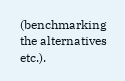(benchmarking the alternatives etc.).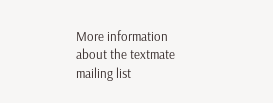More information about the textmate mailing list